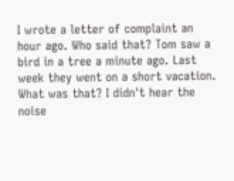I wrote a letter of complaint an hour ago. Who said that? Tom saw a bird in a tree a minute ago. Last week they went on a short vacation. What was that? I didn't hear the noise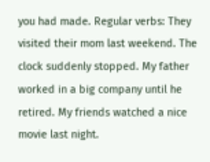you had made. Regular verbs: They visited their mom last weekend. The clock suddenly stopped. My father worked in a big company until he retired. My friends watched a nice movie last night.